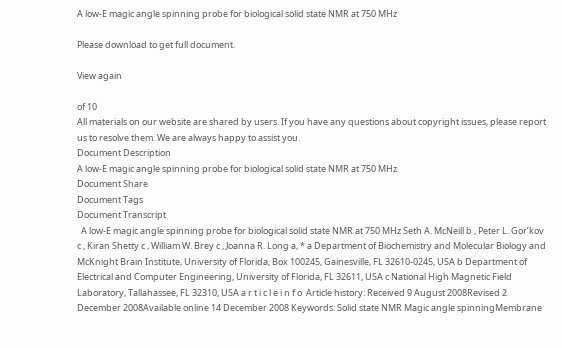A low-E magic angle spinning probe for biological solid state NMR at 750 MHz

Please download to get full document.

View again

of 10
All materials on our website are shared by users. If you have any questions about copyright issues, please report us to resolve them. We are always happy to assist you.
Document Description
A low-E magic angle spinning probe for biological solid state NMR at 750 MHz
Document Share
Document Tags
Document Transcript
  A low-E magic angle spinning probe for biological solid state NMR at 750 MHz Seth A. McNeill b , Peter L. Gor’kov c , Kiran Shetty c , William W. Brey c , Joanna R. Long a, * a Department of Biochemistry and Molecular Biology and McKnight Brain Institute, University of Florida, Box 100245, Gainesville, FL 32610-0245, USA b Department of Electrical and Computer Engineering, University of Florida, FL 32611, USA c National High Magnetic Field Laboratory, Tallahassee, FL 32310, USA a r t i c l e i n f o  Article history: Received 9 August 2008Revised 2 December 2008Available online 14 December 2008 Keywords: Solid state NMR Magic angle spinningMembrane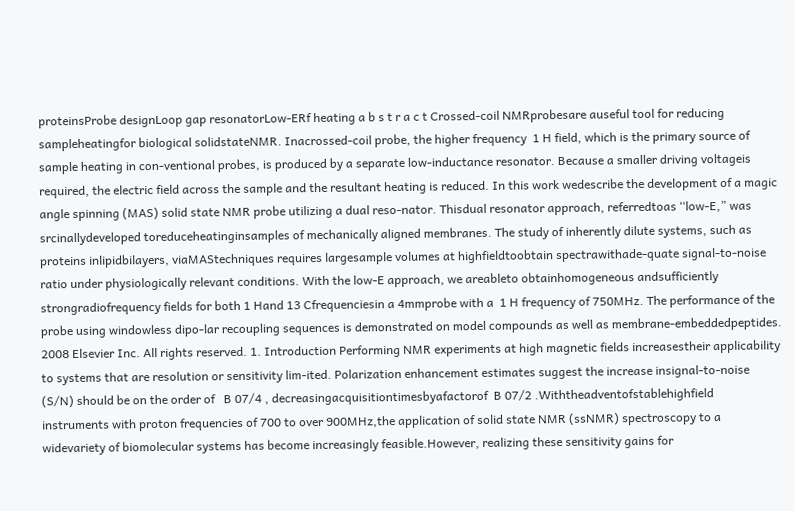proteinsProbe designLoop gap resonatorLow-ERf heating a b s t r a c t Crossed-coil NMRprobesare auseful tool for reducing sampleheatingfor biological solidstateNMR. Inacrossed-coil probe, the higher frequency  1 H field, which is the primary source of sample heating in con-ventional probes, is produced by a separate low-inductance resonator. Because a smaller driving voltageis required, the electric field across the sample and the resultant heating is reduced. In this work wedescribe the development of a magic angle spinning (MAS) solid state NMR probe utilizing a dual reso-nator. Thisdual resonator approach, referredtoas ‘‘low-E,” was srcinallydeveloped toreduceheatinginsamples of mechanically aligned membranes. The study of inherently dilute systems, such as proteins inlipidbilayers, viaMAStechniques requires largesample volumes at highfieldtoobtain spectrawithade-quate signal-to-noise ratio under physiologically relevant conditions. With the low-E approach, we areableto obtainhomogeneous andsufficiently strongradiofrequency fields for both 1 Hand 13 Cfrequenciesin a 4mmprobe with a  1 H frequency of 750MHz. The performance of the probe using windowless dipo-lar recoupling sequences is demonstrated on model compounds as well as membrane-embeddedpeptides.  2008 Elsevier Inc. All rights reserved. 1. Introduction Performing NMR experiments at high magnetic fields increasestheir applicability to systems that are resolution or sensitivity lim-ited. Polarization enhancement estimates suggest the increase insignal-to-noise (S/N) should be on the order of   B 07/4 , decreasingacquisitiontimesbyafactorof  B 07/2 .Withtheadventofstablehighfield instruments with proton frequencies of 700 to over 900MHz,the application of solid state NMR (ssNMR) spectroscopy to a widevariety of biomolecular systems has become increasingly feasible.However, realizing these sensitivity gains for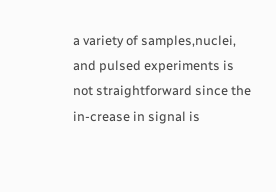a variety of samples,nuclei, and pulsed experiments is not straightforward since the in-crease in signal is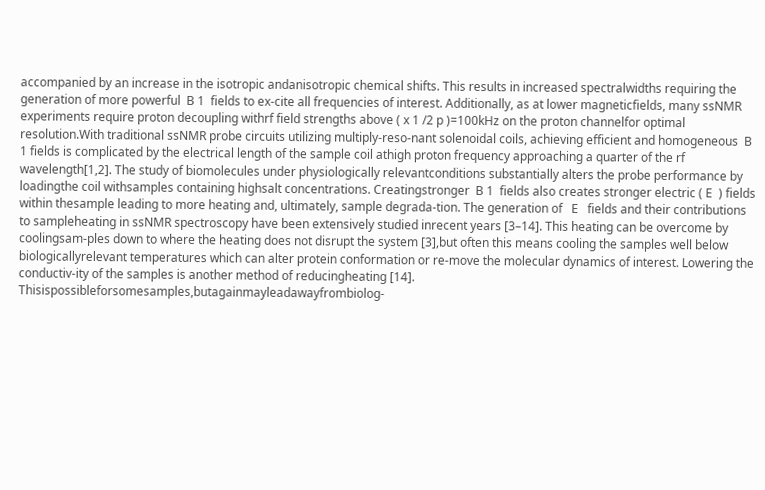accompanied by an increase in the isotropic andanisotropic chemical shifts. This results in increased spectralwidths requiring the generation of more powerful  B 1  fields to ex-cite all frequencies of interest. Additionally, as at lower magneticfields, many ssNMR experiments require proton decoupling withrf field strengths above ( x 1 /2 p )=100kHz on the proton channelfor optimal resolution.With traditional ssNMR probe circuits utilizing multiply-reso-nant solenoidal coils, achieving efficient and homogeneous  B 1 fields is complicated by the electrical length of the sample coil athigh proton frequency approaching a quarter of the rf wavelength[1,2]. The study of biomolecules under physiologically relevantconditions substantially alters the probe performance by loadingthe coil withsamples containing highsalt concentrations. Creatingstronger  B 1  fields also creates stronger electric ( E  ) fields within thesample leading to more heating and, ultimately, sample degrada-tion. The generation of   E   fields and their contributions to sampleheating in ssNMR spectroscopy have been extensively studied inrecent years [3–14]. This heating can be overcome by coolingsam-ples down to where the heating does not disrupt the system [3],but often this means cooling the samples well below biologicallyrelevant temperatures which can alter protein conformation or re-move the molecular dynamics of interest. Lowering the conductiv-ity of the samples is another method of reducingheating [14]. Thisispossibleforsomesamples,butagainmayleadawayfrombiolog-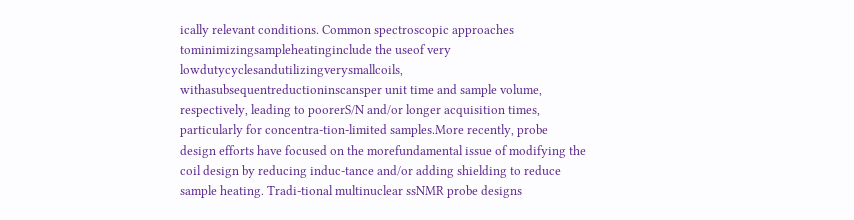ically relevant conditions. Common spectroscopic approaches tominimizingsampleheatinginclude the useof very lowdutycyclesandutilizingverysmallcoils, withasubsequentreductioninscansper unit time and sample volume, respectively, leading to poorerS/N and/or longer acquisition times, particularly for concentra-tion-limited samples.More recently, probe design efforts have focused on the morefundamental issue of modifying the coil design by reducing induc-tance and/or adding shielding to reduce sample heating. Tradi-tional multinuclear ssNMR probe designs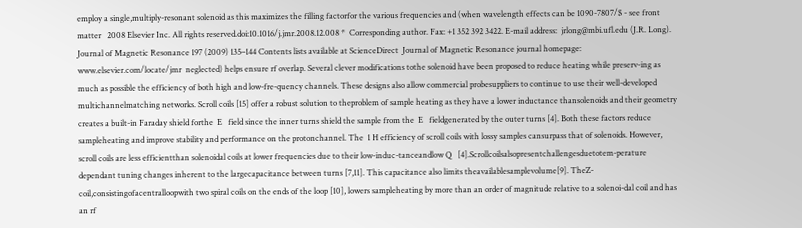employ a single,multiply-resonant solenoid as this maximizes the filling factorfor the various frequencies and (when wavelength effects can be 1090-7807/$ - see front matter   2008 Elsevier Inc. All rights reserved.doi:10.1016/j.jmr.2008.12.008 *  Corresponding author. Fax: +1 352 392 3422. E-mail address:  jrlong@mbi.ufl.edu (J.R. Long). Journal of Magnetic Resonance 197 (2009) 135–144 Contents lists available at ScienceDirect  Journal of Magnetic Resonance journal homepage: www.elsevier.com/locate/jmr  neglected) helps ensure rf overlap. Several clever modifications tothe solenoid have been proposed to reduce heating while preserv-ing as much as possible the efficiency of both high and low-fre-quency channels. These designs also allow commercial probesuppliers to continue to use their well-developed multichannelmatching networks. Scroll coils [15] offer a robust solution to theproblem of sample heating as they have a lower inductance thansolenoids and their geometry creates a built-in Faraday shield forthe  E   field since the inner turns shield the sample from the  E   fieldgenerated by the outer turns [4]. Both these factors reduce sampleheating and improve stability and performance on the protonchannel. The  1 H efficiency of scroll coils with lossy samples cansurpass that of solenoids. However, scroll coils are less efficientthan solenoidal coils at lower frequencies due to their low-induc-tanceandlow Q   [4].Scrollcoilsalsopresentchallengesduetotem-perature dependant tuning changes inherent to the largecapacitance between turns [7,11]. This capacitance also limits theavailablesamplevolume[9]. TheZ-coil,consistingofacentralloopwith two spiral coils on the ends of the loop [10], lowers sampleheating by more than an order of magnitude relative to a solenoi-dal coil and has an rf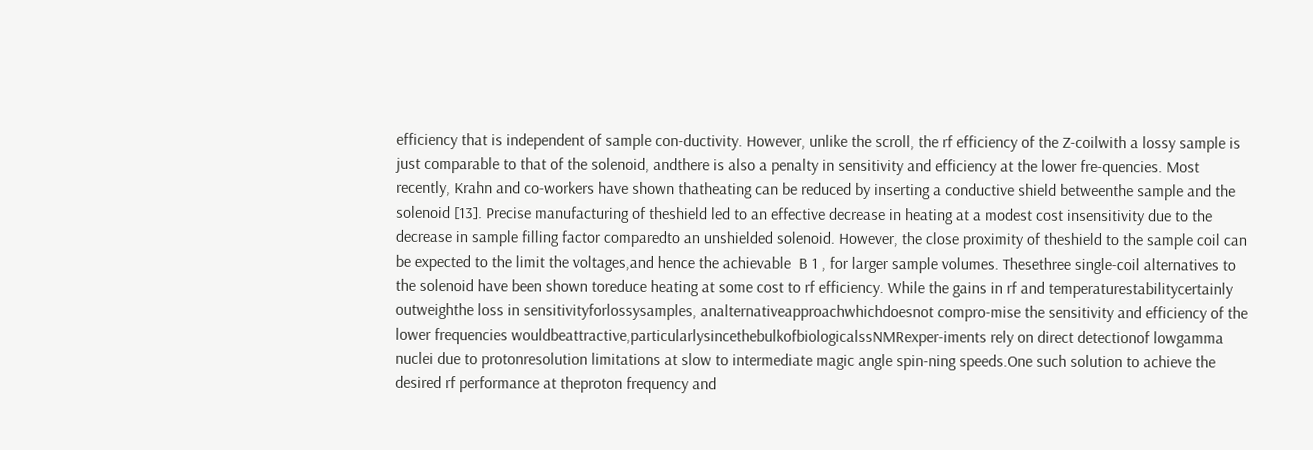efficiency that is independent of sample con-ductivity. However, unlike the scroll, the rf efficiency of the Z-coilwith a lossy sample is just comparable to that of the solenoid, andthere is also a penalty in sensitivity and efficiency at the lower fre-quencies. Most recently, Krahn and co-workers have shown thatheating can be reduced by inserting a conductive shield betweenthe sample and the solenoid [13]. Precise manufacturing of theshield led to an effective decrease in heating at a modest cost insensitivity due to the decrease in sample filling factor comparedto an unshielded solenoid. However, the close proximity of theshield to the sample coil can be expected to the limit the voltages,and hence the achievable  B 1 , for larger sample volumes. Thesethree single-coil alternatives to the solenoid have been shown toreduce heating at some cost to rf efficiency. While the gains in rf and temperaturestabilitycertainly outweighthe loss in sensitivityforlossysamples, analternativeapproachwhichdoesnot compro-mise the sensitivity and efficiency of the lower frequencies wouldbeattractive,particularlysincethebulkofbiologicalssNMRexper-iments rely on direct detectionof lowgamma nuclei due to protonresolution limitations at slow to intermediate magic angle spin-ning speeds.One such solution to achieve the desired rf performance at theproton frequency and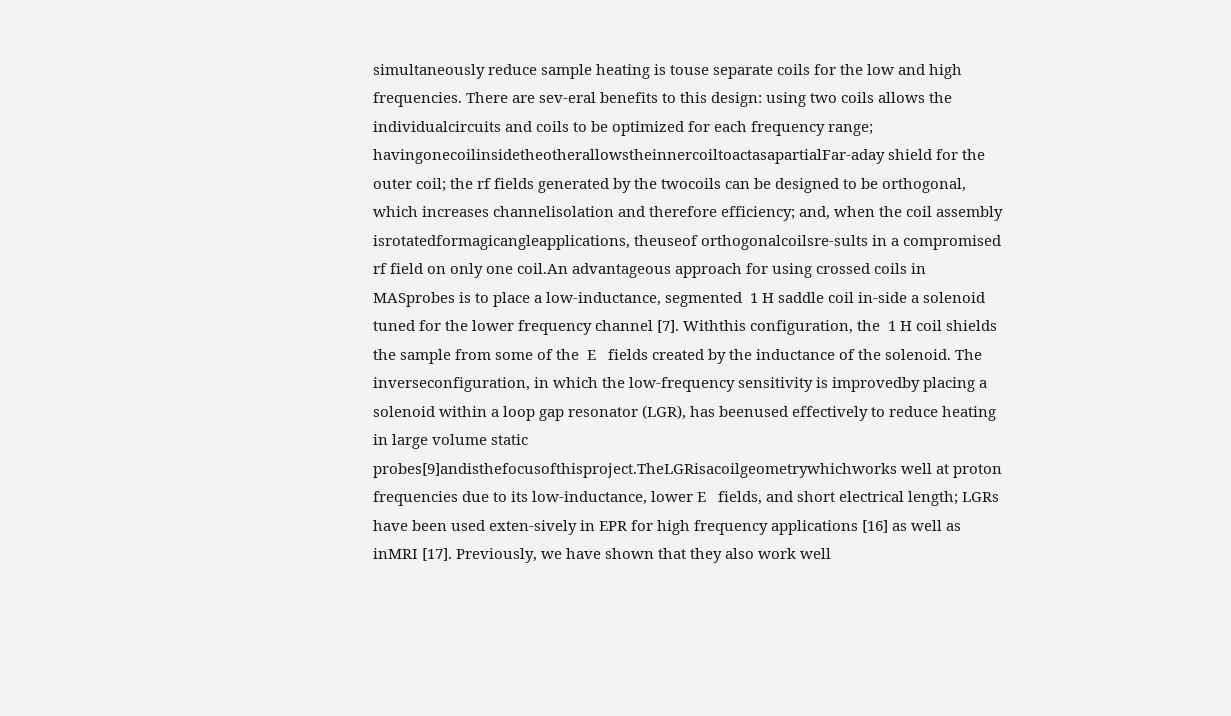simultaneously reduce sample heating is touse separate coils for the low and high frequencies. There are sev-eral benefits to this design: using two coils allows the individualcircuits and coils to be optimized for each frequency range; havingonecoilinsidetheotherallowstheinnercoiltoactasapartialFar-aday shield for the outer coil; the rf fields generated by the twocoils can be designed to be orthogonal, which increases channelisolation and therefore efficiency; and, when the coil assembly isrotatedformagicangleapplications, theuseof orthogonalcoilsre-sults in a compromised rf field on only one coil.An advantageous approach for using crossed coils in MASprobes is to place a low-inductance, segmented  1 H saddle coil in-side a solenoid tuned for the lower frequency channel [7]. Withthis configuration, the  1 H coil shields the sample from some of the  E   fields created by the inductance of the solenoid. The inverseconfiguration, in which the low-frequency sensitivity is improvedby placing a solenoid within a loop gap resonator (LGR), has beenused effectively to reduce heating in large volume static probes[9]andisthefocusofthisproject.TheLGRisacoilgeometrywhichworks well at proton frequencies due to its low-inductance, lower E   fields, and short electrical length; LGRs have been used exten-sively in EPR for high frequency applications [16] as well as inMRI [17]. Previously, we have shown that they also work well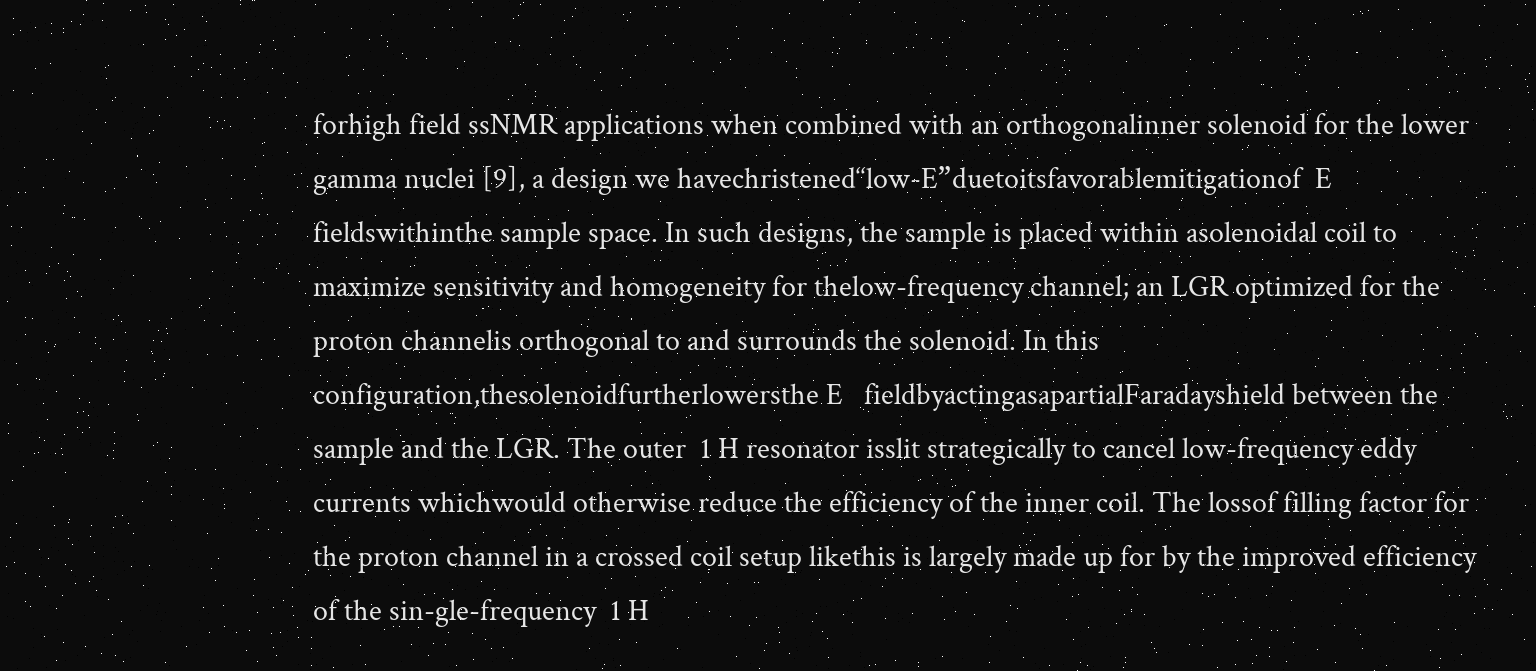forhigh field ssNMR applications when combined with an orthogonalinner solenoid for the lower gamma nuclei [9], a design we havechristened‘‘low-E”duetoitsfavorablemitigationof  E   fieldswithinthe sample space. In such designs, the sample is placed within asolenoidal coil to maximize sensitivity and homogeneity for thelow-frequency channel; an LGR optimized for the proton channelis orthogonal to and surrounds the solenoid. In this configuration,thesolenoidfurtherlowersthe E   fieldbyactingasapartialFaradayshield between the sample and the LGR. The outer  1 H resonator isslit strategically to cancel low-frequency eddy currents whichwould otherwise reduce the efficiency of the inner coil. The lossof filling factor for the proton channel in a crossed coil setup likethis is largely made up for by the improved efficiency of the sin-gle-frequency  1 H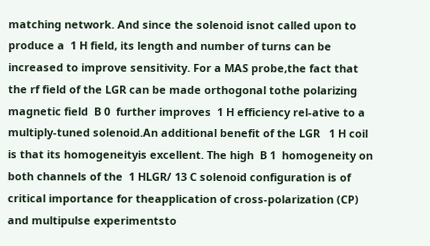matching network. And since the solenoid isnot called upon to produce a  1 H field, its length and number of turns can be increased to improve sensitivity. For a MAS probe,the fact that the rf field of the LGR can be made orthogonal tothe polarizing magnetic field  B 0  further improves  1 H efficiency rel-ative to a multiply-tuned solenoid.An additional benefit of the LGR   1 H coil is that its homogeneityis excellent. The high  B 1  homogeneity on both channels of the  1 HLGR/ 13 C solenoid configuration is of critical importance for theapplication of cross-polarization (CP) and multipulse experimentsto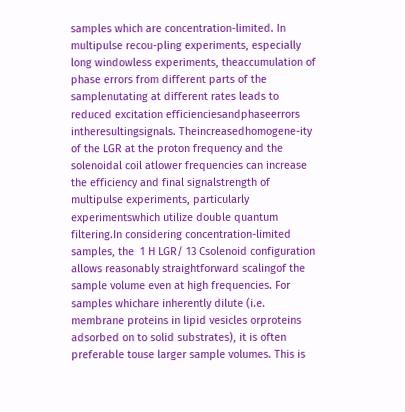samples which are concentration-limited. In multipulse recou-pling experiments, especially long windowless experiments, theaccumulation of phase errors from different parts of the samplenutating at different rates leads to reduced excitation efficienciesandphaseerrors intheresultingsignals. Theincreasedhomogene-ity of the LGR at the proton frequency and the solenoidal coil atlower frequencies can increase the efficiency and final signalstrength of multipulse experiments, particularly experimentswhich utilize double quantum filtering.In considering concentration-limited samples, the  1 H LGR/ 13 Csolenoid configuration allows reasonably straightforward scalingof the sample volume even at high frequencies. For samples whichare inherently dilute (i.e. membrane proteins in lipid vesicles orproteins adsorbed on to solid substrates), it is often preferable touse larger sample volumes. This is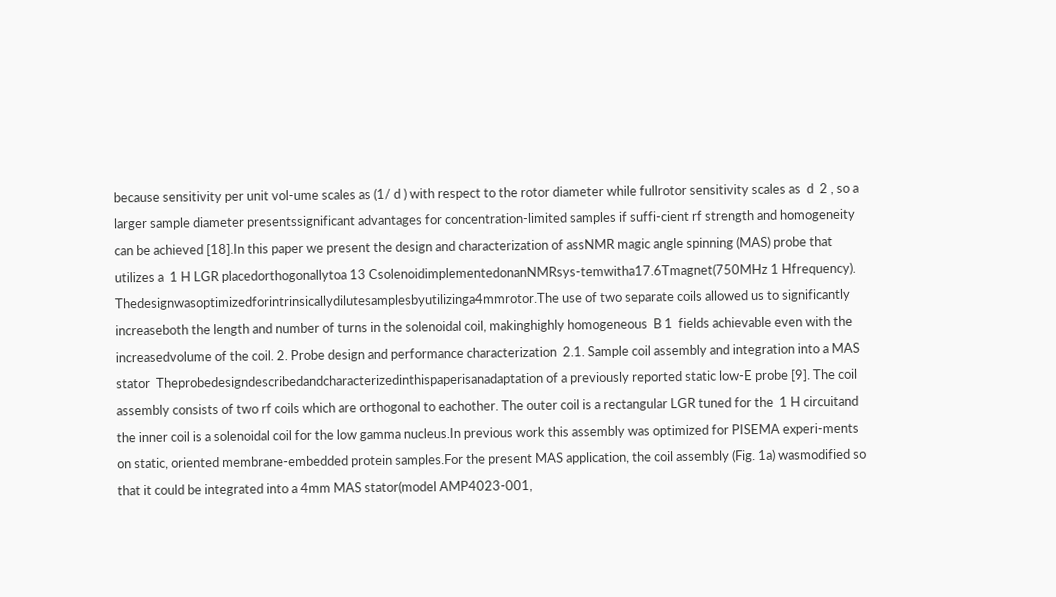because sensitivity per unit vol-ume scales as (1/ d ) with respect to the rotor diameter while fullrotor sensitivity scales as  d  2 , so a larger sample diameter presentssignificant advantages for concentration-limited samples if suffi-cient rf strength and homogeneity can be achieved [18].In this paper we present the design and characterization of assNMR magic angle spinning (MAS) probe that utilizes a  1 H LGR placedorthogonallytoa 13 CsolenoidimplementedonanNMRsys-temwitha17.6Tmagnet(750MHz 1 Hfrequency). Thedesignwasoptimizedforintrinsicallydilutesamplesbyutilizinga4mmrotor.The use of two separate coils allowed us to significantly increaseboth the length and number of turns in the solenoidal coil, makinghighly homogeneous  B 1  fields achievable even with the increasedvolume of the coil. 2. Probe design and performance characterization  2.1. Sample coil assembly and integration into a MAS stator  Theprobedesigndescribedandcharacterizedinthispaperisanadaptation of a previously reported static low-E probe [9]. The coil assembly consists of two rf coils which are orthogonal to eachother. The outer coil is a rectangular LGR tuned for the  1 H circuitand the inner coil is a solenoidal coil for the low gamma nucleus.In previous work this assembly was optimized for PISEMA experi-ments on static, oriented membrane-embedded protein samples.For the present MAS application, the coil assembly (Fig. 1a) wasmodified so that it could be integrated into a 4mm MAS stator(model AMP4023-001,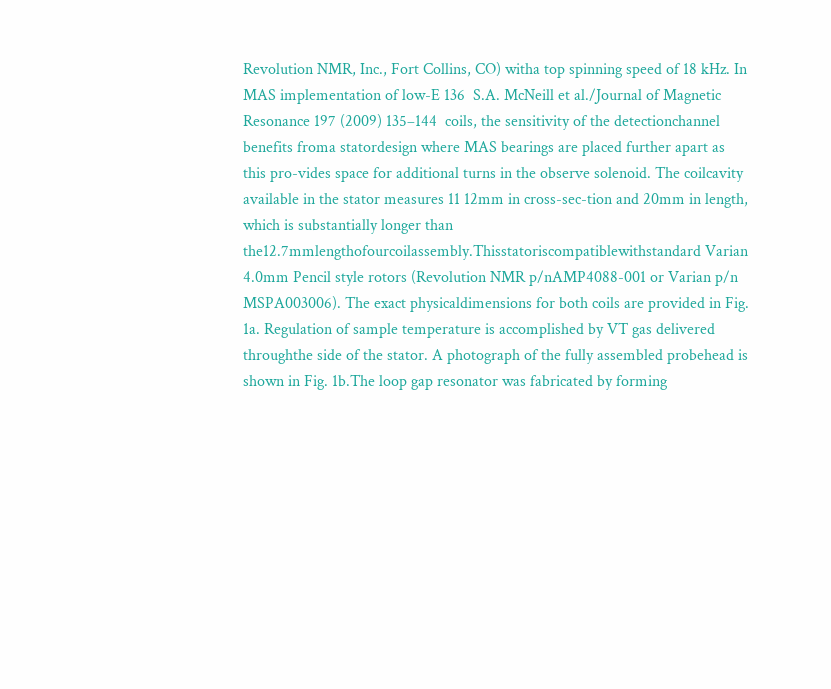Revolution NMR, Inc., Fort Collins, CO) witha top spinning speed of 18 kHz. In MAS implementation of low-E 136  S.A. McNeill et al./Journal of Magnetic Resonance 197 (2009) 135–144  coils, the sensitivity of the detectionchannel benefits froma statordesign where MAS bearings are placed further apart as this pro-vides space for additional turns in the observe solenoid. The coilcavity available in the stator measures 11 12mm in cross-sec-tion and 20mm in length, which is substantially longer than the12.7mmlengthofourcoilassembly.Thisstatoriscompatiblewithstandard Varian 4.0mm Pencil style rotors (Revolution NMR p/nAMP4088-001 or Varian p/n MSPA003006). The exact physicaldimensions for both coils are provided in Fig. 1a. Regulation of sample temperature is accomplished by VT gas delivered throughthe side of the stator. A photograph of the fully assembled probehead is shown in Fig. 1b.The loop gap resonator was fabricated by forming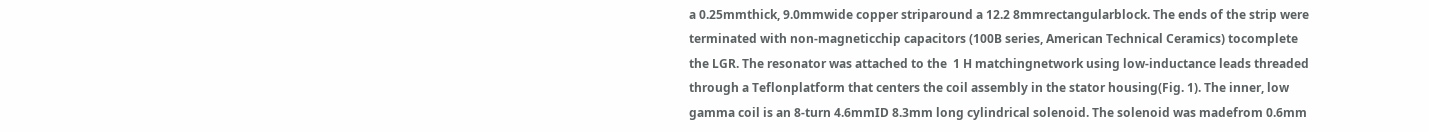a 0.25mmthick, 9.0mmwide copper striparound a 12.2 8mmrectangularblock. The ends of the strip were terminated with non-magneticchip capacitors (100B series, American Technical Ceramics) tocomplete the LGR. The resonator was attached to the  1 H matchingnetwork using low-inductance leads threaded through a Teflonplatform that centers the coil assembly in the stator housing(Fig. 1). The inner, low gamma coil is an 8-turn 4.6mmID 8.3mm long cylindrical solenoid. The solenoid was madefrom 0.6mm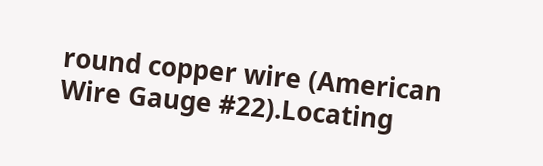round copper wire (American Wire Gauge #22).Locating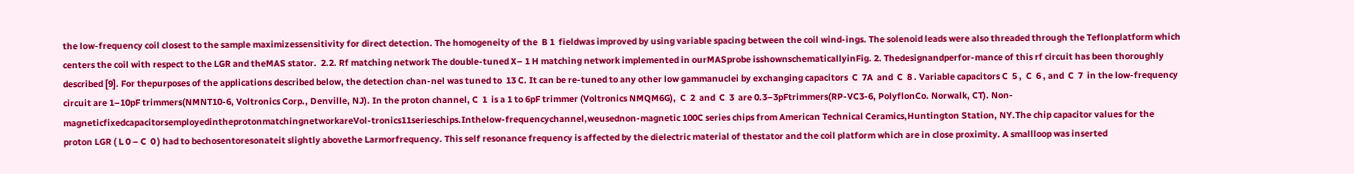the low-frequency coil closest to the sample maximizessensitivity for direct detection. The homogeneity of the  B 1  fieldwas improved by using variable spacing between the coil wind-ings. The solenoid leads were also threaded through the Teflonplatform which centers the coil with respect to the LGR and theMAS stator.  2.2. Rf matching network The double-tuned X– 1 H matching network implemented in ourMASprobe isshownschematicallyinFig. 2. Thedesignandperfor-mance of this rf circuit has been thoroughly described [9]. For thepurposes of the applications described below, the detection chan-nel was tuned to  13 C. It can be re-tuned to any other low gammanuclei by exchanging capacitors  C  7A  and  C  8 . Variable capacitors C  5 ,  C  6 , and  C  7  in the low-frequency circuit are 1–10pF trimmers(NMNT10-6, Voltronics Corp., Denville, NJ). In the proton channel, C  1  is a 1 to 6pF trimmer (Voltronics NMQM6G),  C  2  and  C  3  are 0.3–3pFtrimmers(RP-VC3-6, PolyflonCo. Norwalk, CT). Non-magneticfixedcapacitorsemployedintheprotonmatchingnetworkareVol-tronics11serieschips.Inthelow-frequencychannel,weusednon-magnetic 100C series chips from American Technical Ceramics,Huntington Station, NY.The chip capacitor values for the proton LGR ( L 0 – C  0 ) had to bechosentoresonateit slightly abovethe Larmorfrequency. This self resonance frequency is affected by the dielectric material of thestator and the coil platform which are in close proximity. A smallloop was inserted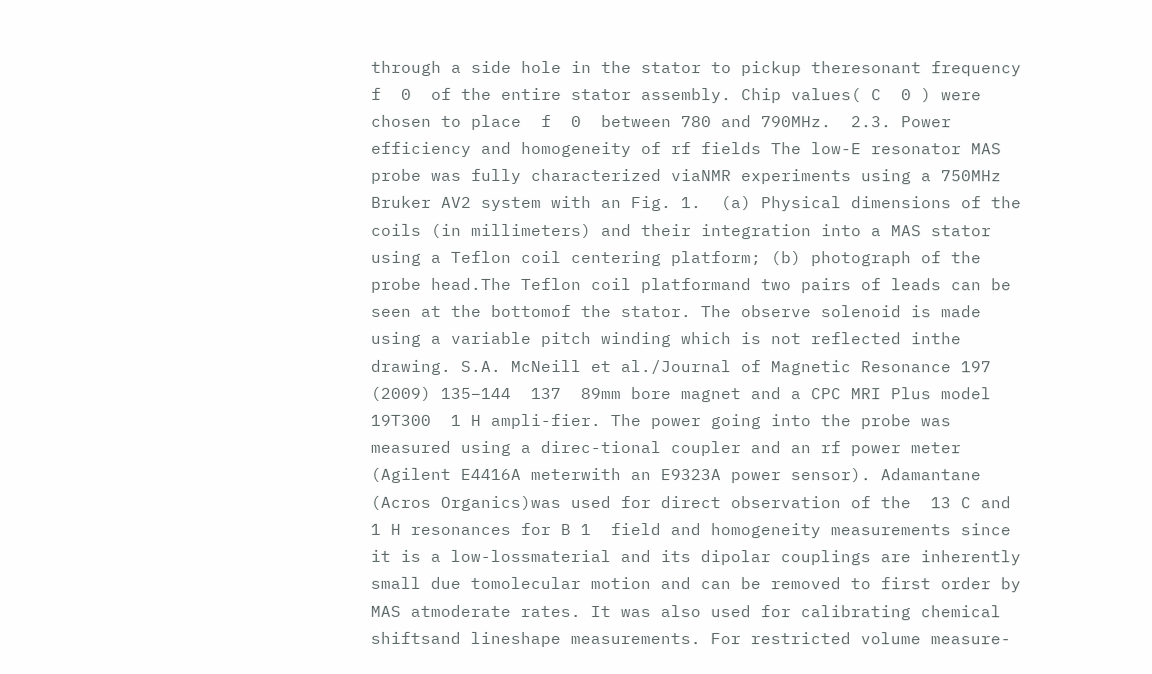through a side hole in the stator to pickup theresonant frequency  f  0  of the entire stator assembly. Chip values( C  0 ) were chosen to place  f  0  between 780 and 790MHz.  2.3. Power efficiency and homogeneity of rf fields The low-E resonator MAS probe was fully characterized viaNMR experiments using a 750MHz Bruker AV2 system with an Fig. 1.  (a) Physical dimensions of the coils (in millimeters) and their integration into a MAS stator using a Teflon coil centering platform; (b) photograph of the probe head.The Teflon coil platformand two pairs of leads can be seen at the bottomof the stator. The observe solenoid is made using a variable pitch winding which is not reflected inthe drawing. S.A. McNeill et al./Journal of Magnetic Resonance 197 (2009) 135–144  137  89mm bore magnet and a CPC MRI Plus model 19T300  1 H ampli-fier. The power going into the probe was measured using a direc-tional coupler and an rf power meter (Agilent E4416A meterwith an E9323A power sensor). Adamantane (Acros Organics)was used for direct observation of the  13 C and  1 H resonances for B 1  field and homogeneity measurements since it is a low-lossmaterial and its dipolar couplings are inherently small due tomolecular motion and can be removed to first order by MAS atmoderate rates. It was also used for calibrating chemical shiftsand lineshape measurements. For restricted volume measure-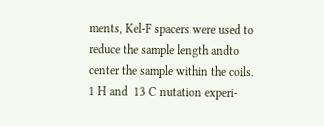ments, Kel-F spacers were used to reduce the sample length andto center the sample within the coils.  1 H and  13 C nutation experi-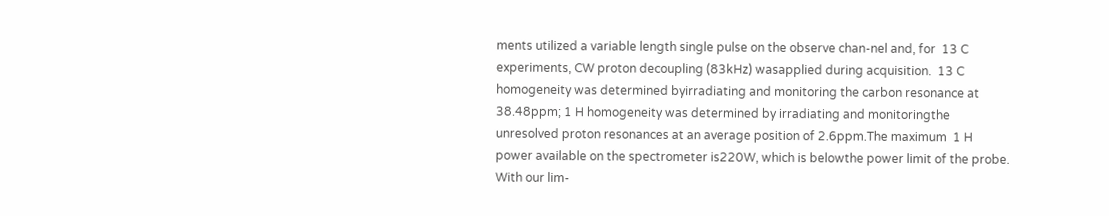ments utilized a variable length single pulse on the observe chan-nel and, for  13 C experiments, CW proton decoupling (83kHz) wasapplied during acquisition.  13 C homogeneity was determined byirradiating and monitoring the carbon resonance at 38.48ppm; 1 H homogeneity was determined by irradiating and monitoringthe unresolved proton resonances at an average position of 2.6ppm.The maximum  1 H power available on the spectrometer is220W, which is belowthe power limit of the probe. With our lim-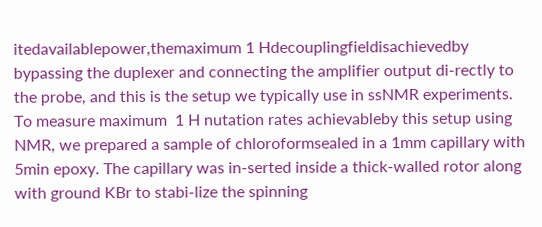itedavailablepower,themaximum 1 Hdecouplingfieldisachievedby bypassing the duplexer and connecting the amplifier output di-rectly to the probe, and this is the setup we typically use in ssNMR experiments. To measure maximum  1 H nutation rates achievableby this setup using NMR, we prepared a sample of chloroformsealed in a 1mm capillary with 5min epoxy. The capillary was in-serted inside a thick-walled rotor along with ground KBr to stabi-lize the spinning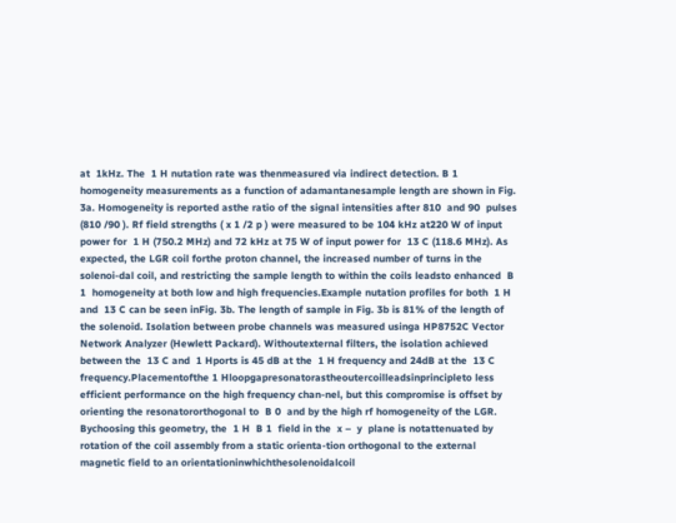at  1kHz. The  1 H nutation rate was thenmeasured via indirect detection. B 1  homogeneity measurements as a function of adamantanesample length are shown in Fig. 3a. Homogeneity is reported asthe ratio of the signal intensities after 810  and 90  pulses (810 /90 ). Rf field strengths ( x 1 /2 p ) were measured to be 104 kHz at220 W of input power for  1 H (750.2 MHz) and 72 kHz at 75 W of input power for  13 C (118.6 MHz). As expected, the LGR coil forthe proton channel, the increased number of turns in the solenoi-dal coil, and restricting the sample length to within the coils leadsto enhanced  B 1  homogeneity at both low and high frequencies.Example nutation profiles for both  1 H and  13 C can be seen inFig. 3b. The length of sample in Fig. 3b is 81% of the length of the solenoid. Isolation between probe channels was measured usinga HP8752C Vector Network Analyzer (Hewlett Packard). Withoutexternal filters, the isolation achieved between the  13 C and  1 Hports is 45 dB at the  1 H frequency and 24dB at the  13 C frequency.Placementofthe 1 Hloopgapresonatorastheoutercoilleadsinprincipleto less efficient performance on the high frequency chan-nel, but this compromise is offset by orienting the resonatororthogonal to  B 0  and by the high rf homogeneity of the LGR. Bychoosing this geometry, the  1 H  B 1  field in the  x –  y  plane is notattenuated by rotation of the coil assembly from a static orienta-tion orthogonal to the external magnetic field to an orientationinwhichthesolenoidalcoil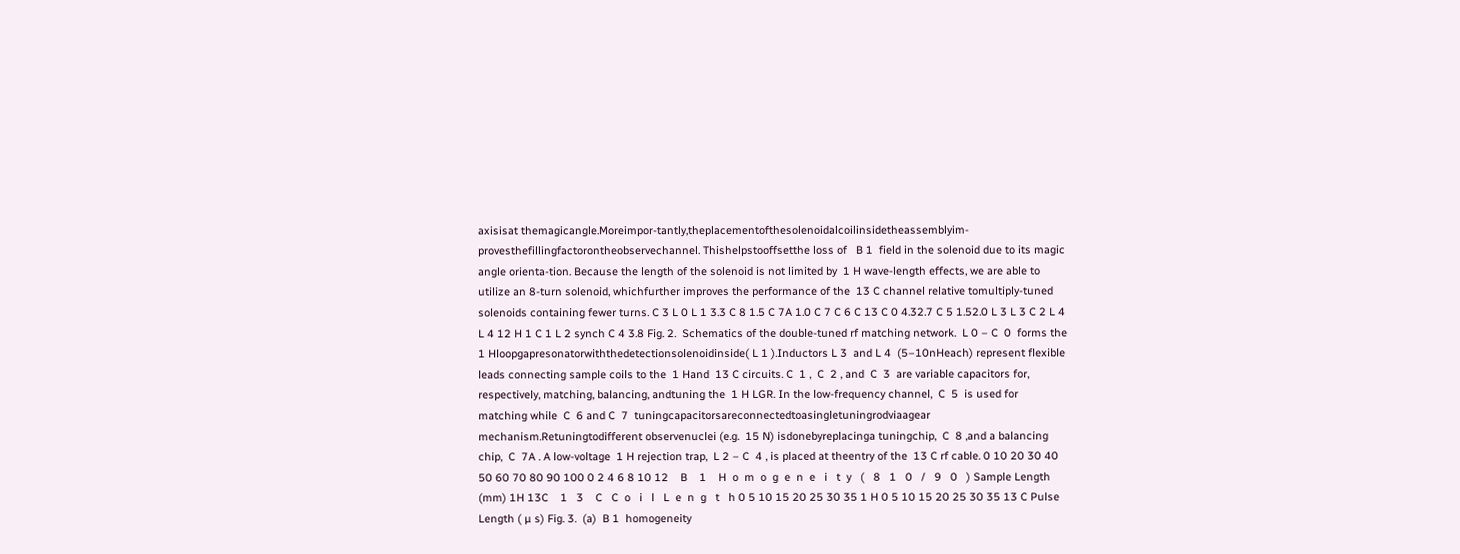axisisat themagicangle.Moreimpor-tantly,theplacementofthesolenoidalcoilinsidetheassemblyim-provesthefillingfactorontheobservechannel. Thishelpstooffsetthe loss of   B 1  field in the solenoid due to its magic angle orienta-tion. Because the length of the solenoid is not limited by  1 H wave-length effects, we are able to utilize an 8-turn solenoid, whichfurther improves the performance of the  13 C channel relative tomultiply-tuned solenoids containing fewer turns. C 3 L 0 L 1 3.3 C 8 1.5 C 7A 1.0 C 7 C 6 C 13 C 0 4.32.7 C 5 1.52.0 L 3 L 3 C 2 L 4 L 4 12 H 1 C 1 L 2 synch C 4 3.8 Fig. 2.  Schematics of the double-tuned rf matching network.  L 0 – C  0  forms the  1 Hloopgapresonatorwiththedetectionsolenoidinside( L 1 ).Inductors L 3  and L 4  (5–10nHeach) represent flexible leads connecting sample coils to the  1 Hand  13 C circuits. C  1 ,  C  2 , and  C  3  are variable capacitors for, respectively, matching, balancing, andtuning the  1 H LGR. In the low-frequency channel,  C  5  is used for matching while  C  6 and C  7  tuningcapacitorsareconnectedtoasingletuningrodviaagear mechanism.Retuningtodifferent observenuclei (e.g.  15 N) isdonebyreplacinga tuningchip,  C  8 ,and a balancing chip,  C  7A . A low-voltage  1 H rejection trap,  L 2 – C  4 , is placed at theentry of the  13 C rf cable. 0 10 20 30 40 50 60 70 80 90 100 0 2 4 6 8 10 12    B    1    H  o  m  o  g  e  n  e   i   t  y   (   8   1   0   /   9   0   ) Sample Length (mm) 1H 13C    1   3    C   C  o   i   l   L  e  n  g   t   h 0 5 10 15 20 25 30 35 1 H 0 5 10 15 20 25 30 35 13 C Pulse Length ( µ s) Fig. 3.  (a)  B 1  homogeneity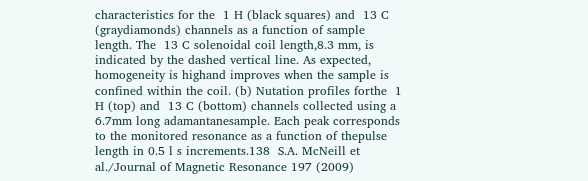characteristics for the  1 H (black squares) and  13 C (graydiamonds) channels as a function of sample length. The  13 C solenoidal coil length,8.3 mm, is indicated by the dashed vertical line. As expected, homogeneity is highand improves when the sample is confined within the coil. (b) Nutation profiles forthe  1 H (top) and  13 C (bottom) channels collected using a 6.7mm long adamantanesample. Each peak corresponds to the monitored resonance as a function of thepulse length in 0.5 l s increments.138  S.A. McNeill et al./Journal of Magnetic Resonance 197 (2009)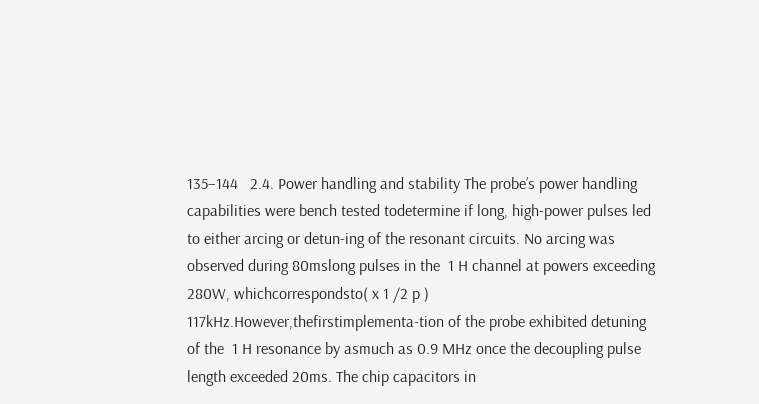135–144   2.4. Power handling and stability The probe’s power handling capabilities were bench tested todetermine if long, high-power pulses led to either arcing or detun-ing of the resonant circuits. No arcing was observed during 80mslong pulses in the  1 H channel at powers exceeding 280W, whichcorrespondsto( x 1 /2 p ) 117kHz.However,thefirstimplementa-tion of the probe exhibited detuning of the  1 H resonance by asmuch as 0.9 MHz once the decoupling pulse length exceeded 20ms. The chip capacitors in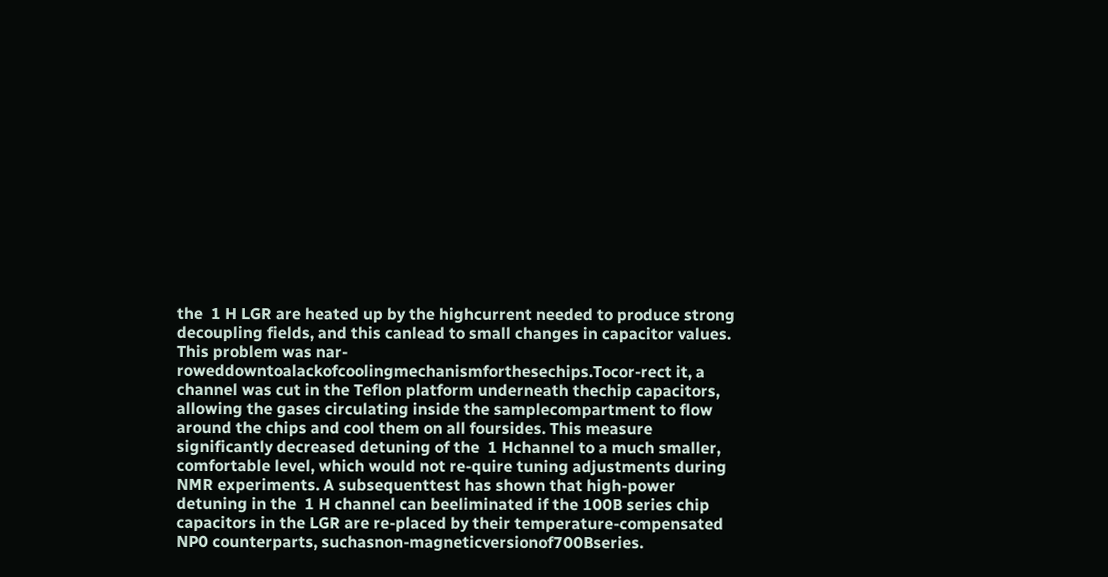the  1 H LGR are heated up by the highcurrent needed to produce strong decoupling fields, and this canlead to small changes in capacitor values. This problem was nar-roweddowntoalackofcoolingmechanismforthesechips.Tocor-rect it, a channel was cut in the Teflon platform underneath thechip capacitors, allowing the gases circulating inside the samplecompartment to flow around the chips and cool them on all foursides. This measure significantly decreased detuning of the  1 Hchannel to a much smaller, comfortable level, which would not re-quire tuning adjustments during NMR experiments. A subsequenttest has shown that high-power detuning in the  1 H channel can beeliminated if the 100B series chip capacitors in the LGR are re-placed by their temperature-compensated NP0 counterparts, suchasnon-magneticversionof700Bseries.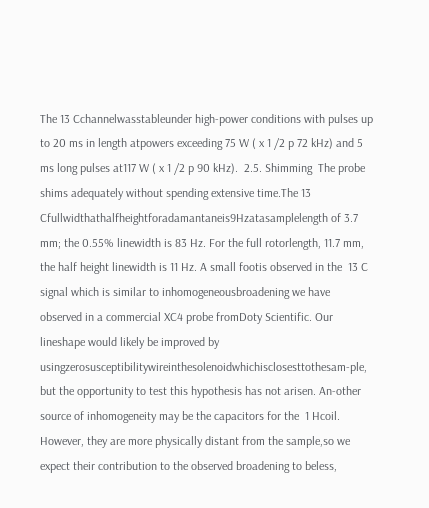The 13 Cchannelwasstableunder high-power conditions with pulses up to 20 ms in length atpowers exceeding 75 W ( x 1 /2 p 72 kHz) and 5 ms long pulses at117 W ( x 1 /2 p 90 kHz).  2.5. Shimming  The probe shims adequately without spending extensive time.The 13 Cfullwidthathalfheightforadamantaneis9Hzatasamplelength of 3.7 mm; the 0.55% linewidth is 83 Hz. For the full rotorlength, 11.7 mm, the half height linewidth is 11 Hz. A small footis observed in the  13 C signal which is similar to inhomogeneousbroadening we have observed in a commercial XC4 probe fromDoty Scientific. Our lineshape would likely be improved by usingzerosusceptibilitywireinthesolenoidwhichisclosesttothesam-ple, but the opportunity to test this hypothesis has not arisen. An-other source of inhomogeneity may be the capacitors for the  1 Hcoil. However, they are more physically distant from the sample,so we expect their contribution to the observed broadening to beless,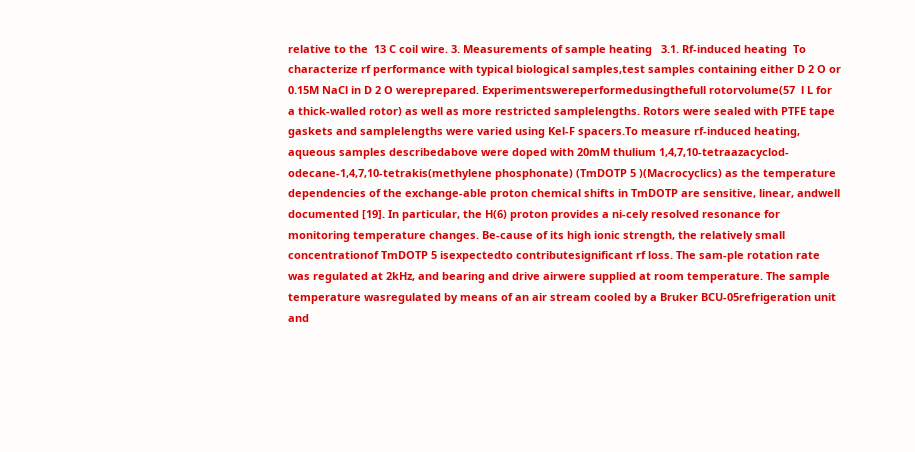relative to the  13 C coil wire. 3. Measurements of sample heating   3.1. Rf-induced heating  To characterize rf performance with typical biological samples,test samples containing either D 2 O or 0.15M NaCl in D 2 O wereprepared. Experimentswereperformedusingthefull rotorvolume(57  l L for a thick-walled rotor) as well as more restricted samplelengths. Rotors were sealed with PTFE tape gaskets and samplelengths were varied using Kel-F spacers.To measure rf-induced heating, aqueous samples describedabove were doped with 20mM thulium 1,4,7,10-tetraazacyclod-odecane-1,4,7,10-tetrakis(methylene phosphonate) (TmDOTP 5 )(Macrocyclics) as the temperature dependencies of the exchange-able proton chemical shifts in TmDOTP are sensitive, linear, andwell documented [19]. In particular, the H(6) proton provides a ni-cely resolved resonance for monitoring temperature changes. Be-cause of its high ionic strength, the relatively small concentrationof TmDOTP 5 isexpectedto contributesignificant rf loss. The sam-ple rotation rate was regulated at 2kHz, and bearing and drive airwere supplied at room temperature. The sample temperature wasregulated by means of an air stream cooled by a Bruker BCU-05refrigeration unit and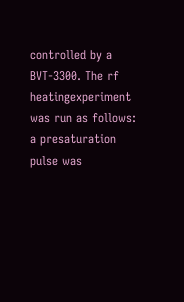controlled by a BVT-3300. The rf heatingexperiment was run as follows: a presaturation pulse was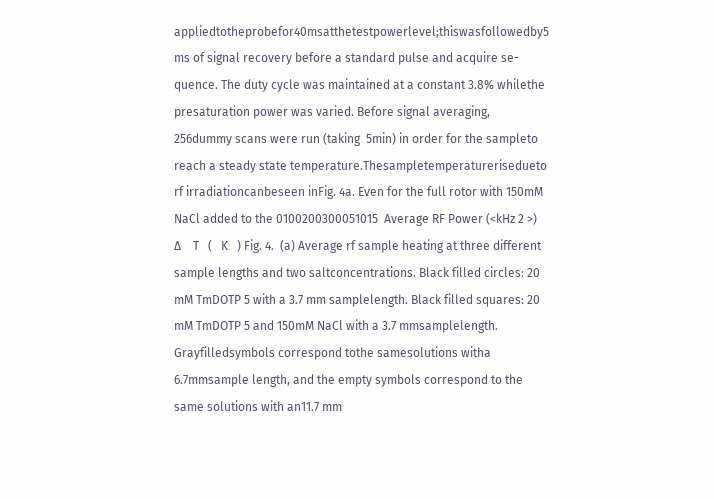appliedtotheprobefor40msatthetestpowerlevel;thiswasfollowedby5 ms of signal recovery before a standard pulse and acquire se-quence. The duty cycle was maintained at a constant 3.8% whilethe presaturation power was varied. Before signal averaging, 256dummy scans were run (taking  5min) in order for the sampleto reach a steady state temperature.Thesampletemperaturerisedueto rf irradiationcanbeseen inFig. 4a. Even for the full rotor with 150mM NaCl added to the 0100200300051015  Average RF Power (<kHz 2 >)       ∆    T   (   K   ) Fig. 4.  (a) Average rf sample heating at three different sample lengths and two saltconcentrations. Black filled circles: 20 mM TmDOTP 5 with a 3.7 mm samplelength. Black filled squares: 20 mM TmDOTP 5 and 150mM NaCl with a 3.7 mmsamplelength. Grayfilledsymbols correspond tothe samesolutions witha 6.7mmsample length, and the empty symbols correspond to the same solutions with an11.7 mm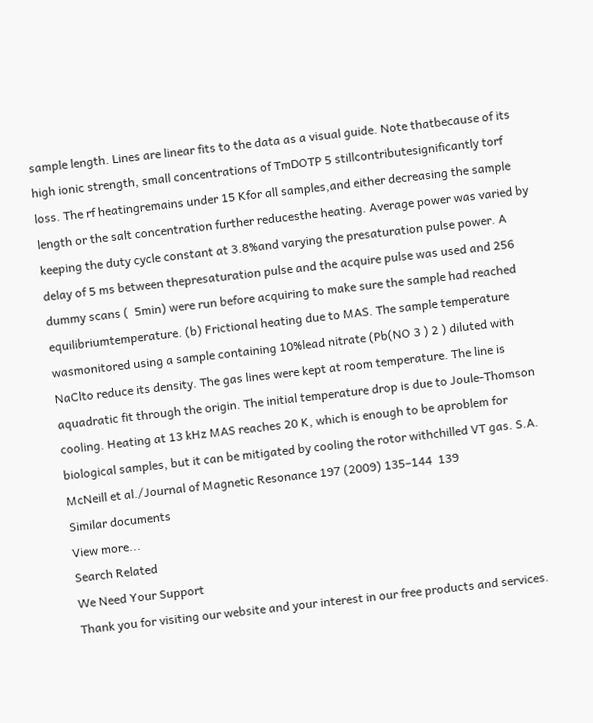sample length. Lines are linear fits to the data as a visual guide. Note thatbecause of its high ionic strength, small concentrations of TmDOTP 5 stillcontributesignificantly torf loss. The rf heatingremains under 15 Kfor all samples,and either decreasing the sample length or the salt concentration further reducesthe heating. Average power was varied by keeping the duty cycle constant at 3.8%and varying the presaturation pulse power. A delay of 5 ms between thepresaturation pulse and the acquire pulse was used and 256 dummy scans (  5min) were run before acquiring to make sure the sample had reached equilibriumtemperature. (b) Frictional heating due to MAS. The sample temperature wasmonitored using a sample containing 10%lead nitrate (Pb(NO 3 ) 2 ) diluted with NaClto reduce its density. The gas lines were kept at room temperature. The line is aquadratic fit through the origin. The initial temperature drop is due to Joule-Thomson cooling. Heating at 13 kHz MAS reaches 20 K, which is enough to be aproblem for biological samples, but it can be mitigated by cooling the rotor withchilled VT gas. S.A. McNeill et al./Journal of Magnetic Resonance 197 (2009) 135–144  139
Similar documents
View more...
Search Related
We Need Your Support
Thank you for visiting our website and your interest in our free products and services.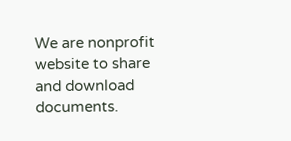We are nonprofit website to share and download documents.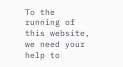To the running of this website, we need your help to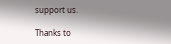support us.

Thanks to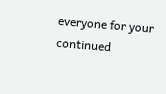everyone for your continued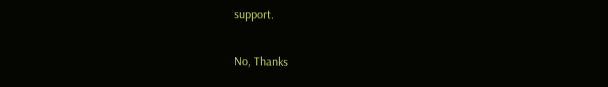support.

No, Thanks